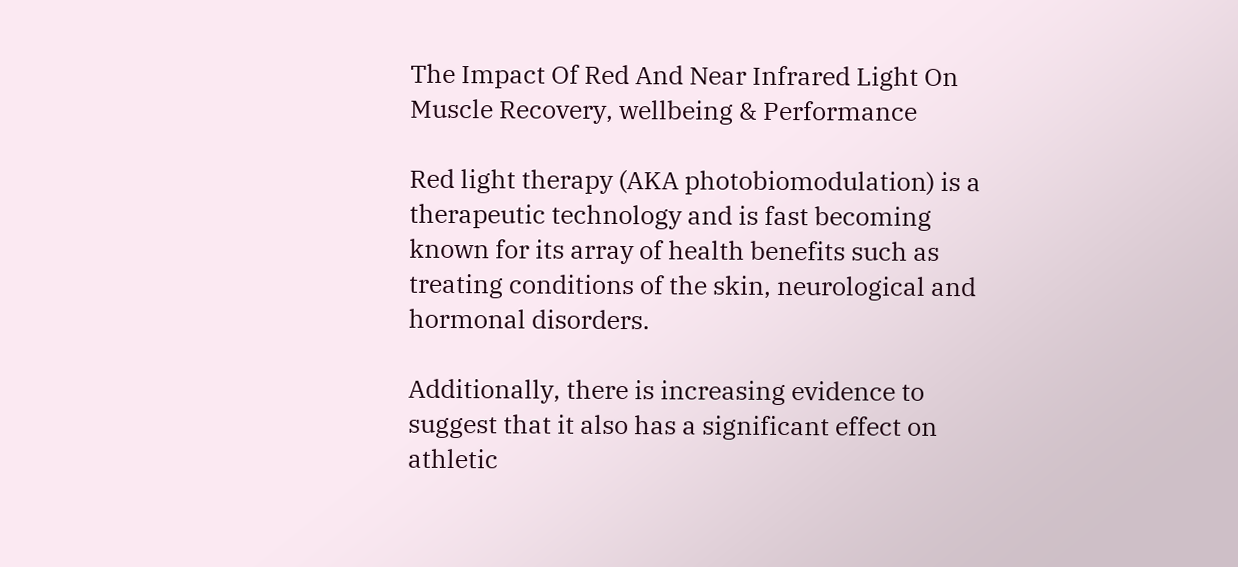The Impact Of Red And Near Infrared Light On Muscle Recovery, wellbeing & Performance

Red light therapy (AKA photobiomodulation) is a therapeutic technology and is fast becoming known for its array of health benefits such as treating conditions of the skin, neurological and hormonal disorders.

Additionally, there is increasing evidence to suggest that it also has a significant effect on athletic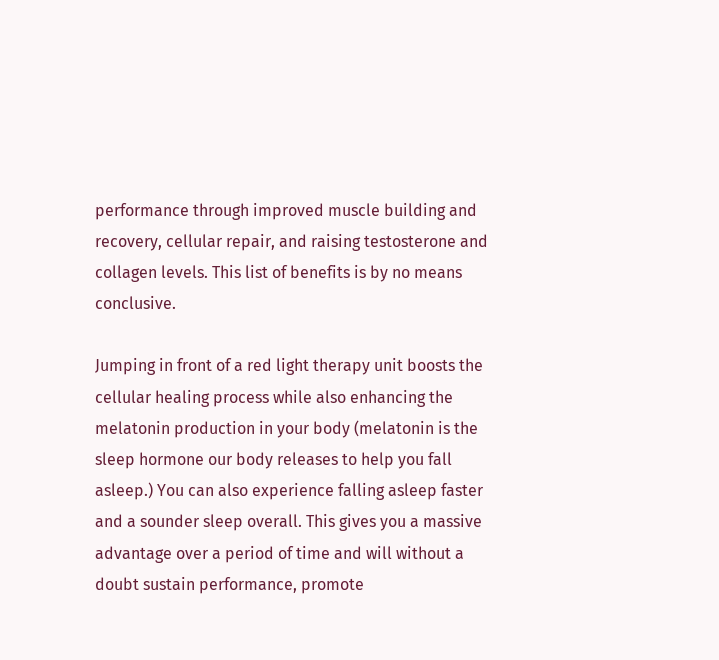performance through improved muscle building and recovery, cellular repair, and raising testosterone and collagen levels. This list of benefits is by no means conclusive.

Jumping in front of a red light therapy unit boosts the cellular healing process while also enhancing the melatonin production in your body (melatonin is the sleep hormone our body releases to help you fall asleep.) You can also experience falling asleep faster and a sounder sleep overall. This gives you a massive advantage over a period of time and will without a doubt sustain performance, promote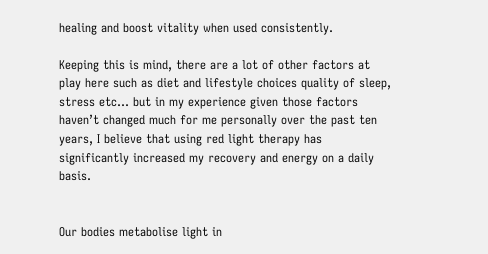healing and boost vitality when used consistently.

Keeping this is mind, there are a lot of other factors at play here such as diet and lifestyle choices quality of sleep, stress etc… but in my experience given those factors haven’t changed much for me personally over the past ten years, I believe that using red light therapy has significantly increased my recovery and energy on a daily basis.


Our bodies metabolise light in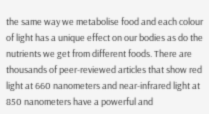the same way we metabolise food and each colour of light has a unique effect on our bodies as do the nutrients we get from different foods. There are thousands of peer-reviewed articles that show red light at 660 nanometers and near-infrared light at 850 nanometers have a powerful and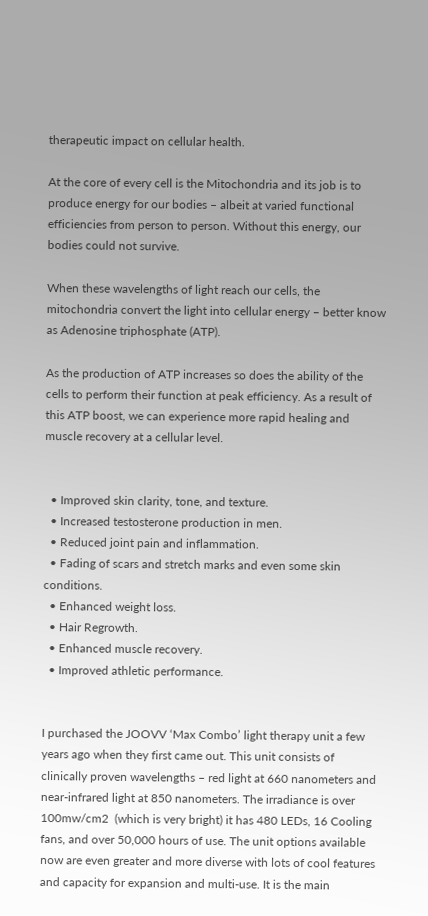therapeutic impact on cellular health.

At the core of every cell is the Mitochondria and its job is to produce energy for our bodies – albeit at varied functional efficiencies from person to person. Without this energy, our bodies could not survive.

When these wavelengths of light reach our cells, the mitochondria convert the light into cellular energy – better know as Adenosine triphosphate (ATP).

As the production of ATP increases so does the ability of the cells to perform their function at peak efficiency. As a result of this ATP boost, we can experience more rapid healing and muscle recovery at a cellular level.


  • Improved skin clarity, tone, and texture.
  • Increased testosterone production in men.
  • Reduced joint pain and inflammation.
  • Fading of scars and stretch marks and even some skin conditions.
  • Enhanced weight loss.
  • Hair Regrowth.
  • Enhanced muscle recovery.
  • Improved athletic performance.


I purchased the JOOVV ‘Max Combo’ light therapy unit a few years ago when they first came out. This unit consists of clinically proven wavelengths – red light at 660 nanometers and near-infrared light at 850 nanometers. The irradiance is over 100mw/cm2  (which is very bright) it has 480 LEDs, 16 Cooling fans, and over 50,000 hours of use. The unit options available now are even greater and more diverse with lots of cool features and capacity for expansion and multi-use. It is the main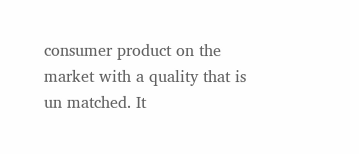consumer product on the market with a quality that is un matched. It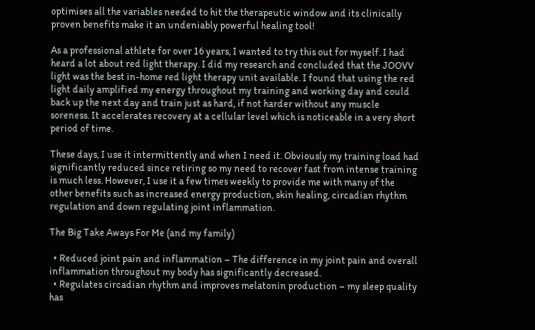optimises all the variables needed to hit the therapeutic window and its clinically proven benefits make it an undeniably powerful healing tool!

As a professional athlete for over 16 years, I wanted to try this out for myself. I had heard a lot about red light therapy. I did my research and concluded that the JOOVV light was the best in-home red light therapy unit available. I found that using the red light daily amplified my energy throughout my training and working day and could back up the next day and train just as hard, if not harder without any muscle soreness. It accelerates recovery at a cellular level which is noticeable in a very short period of time.

These days, I use it intermittently and when I need it. Obviously my training load had significantly reduced since retiring so my need to recover fast from intense training is much less. However, I use it a few times weekly to provide me with many of the other benefits such as increased energy production, skin healing, circadian rhythm regulation and down regulating joint inflammation.

The Big Take Aways For Me (and my family)

  • Reduced joint pain and inflammation – The difference in my joint pain and overall inflammation throughout my body has significantly decreased.
  • Regulates circadian rhythm and improves melatonin production – my sleep quality has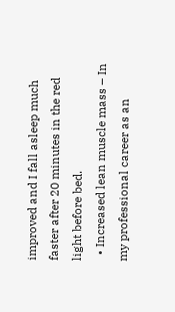improved and I fall asleep much faster after 20 minutes in the red light before bed.
  • Increased lean muscle mass – In my professional career as an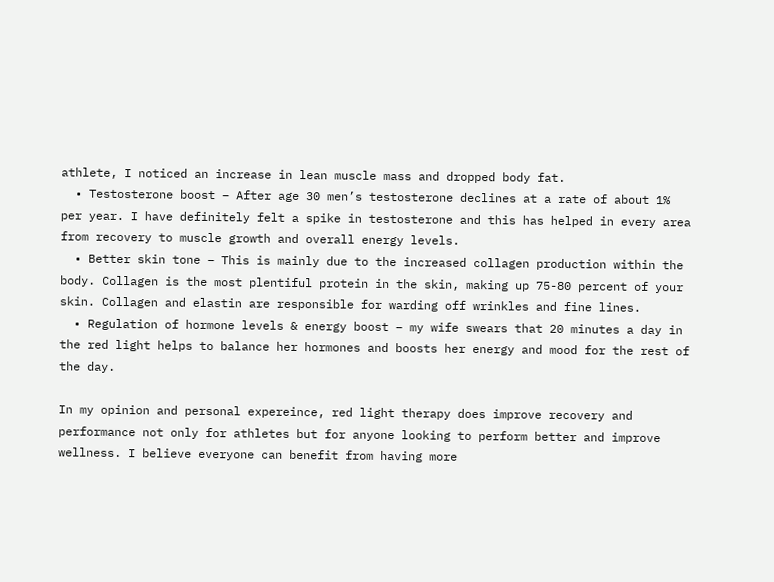athlete, I noticed an increase in lean muscle mass and dropped body fat.
  • Testosterone boost – After age 30 men’s testosterone declines at a rate of about 1% per year. I have definitely felt a spike in testosterone and this has helped in every area from recovery to muscle growth and overall energy levels.
  • Better skin tone – This is mainly due to the increased collagen production within the body. Collagen is the most plentiful protein in the skin, making up 75-80 percent of your skin. Collagen and elastin are responsible for warding off wrinkles and fine lines.
  • Regulation of hormone levels & energy boost – my wife swears that 20 minutes a day in the red light helps to balance her hormones and boosts her energy and mood for the rest of the day.

In my opinion and personal expereince, red light therapy does improve recovery and performance not only for athletes but for anyone looking to perform better and improve wellness. I believe everyone can benefit from having more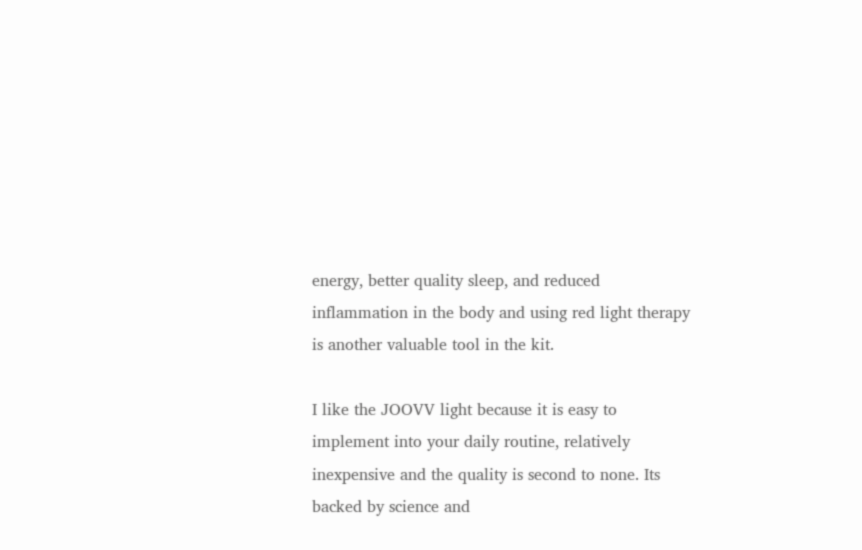energy, better quality sleep, and reduced inflammation in the body and using red light therapy is another valuable tool in the kit.

I like the JOOVV light because it is easy to implement into your daily routine, relatively inexpensive and the quality is second to none. Its backed by science and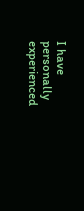I have personally experienced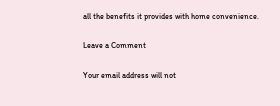all the benefits it provides with home convenience.

Leave a Comment

Your email address will not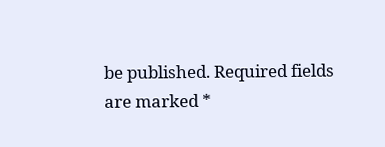be published. Required fields are marked *